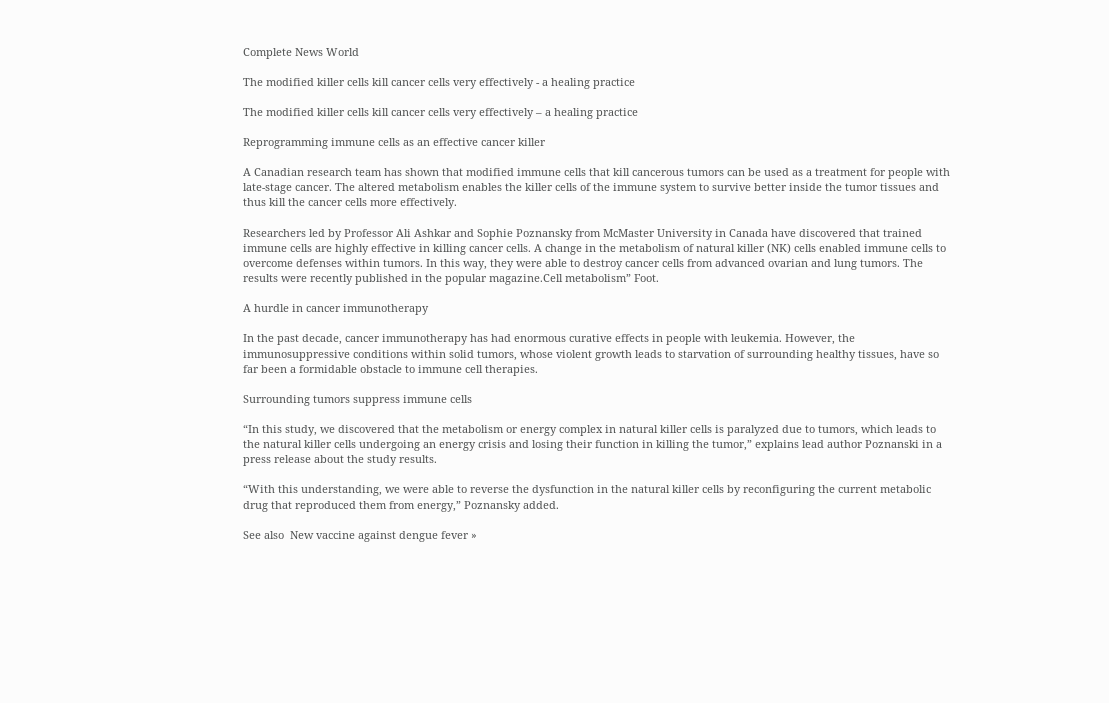Complete News World

The modified killer cells kill cancer cells very effectively - a healing practice

The modified killer cells kill cancer cells very effectively – a healing practice

Reprogramming immune cells as an effective cancer killer

A Canadian research team has shown that modified immune cells that kill cancerous tumors can be used as a treatment for people with late-stage cancer. The altered metabolism enables the killer cells of the immune system to survive better inside the tumor tissues and thus kill the cancer cells more effectively.

Researchers led by Professor Ali Ashkar and Sophie Poznansky from McMaster University in Canada have discovered that trained immune cells are highly effective in killing cancer cells. A change in the metabolism of natural killer (NK) cells enabled immune cells to overcome defenses within tumors. In this way, they were able to destroy cancer cells from advanced ovarian and lung tumors. The results were recently published in the popular magazine.Cell metabolism” Foot.

A hurdle in cancer immunotherapy

In the past decade, cancer immunotherapy has had enormous curative effects in people with leukemia. However, the immunosuppressive conditions within solid tumors, whose violent growth leads to starvation of surrounding healthy tissues, have so far been a formidable obstacle to immune cell therapies.

Surrounding tumors suppress immune cells

“In this study, we discovered that the metabolism or energy complex in natural killer cells is paralyzed due to tumors, which leads to the natural killer cells undergoing an energy crisis and losing their function in killing the tumor,” explains lead author Poznanski in a press release about the study results.

“With this understanding, we were able to reverse the dysfunction in the natural killer cells by reconfiguring the current metabolic drug that reproduced them from energy,” Poznansky added.

See also  New vaccine against dengue fever »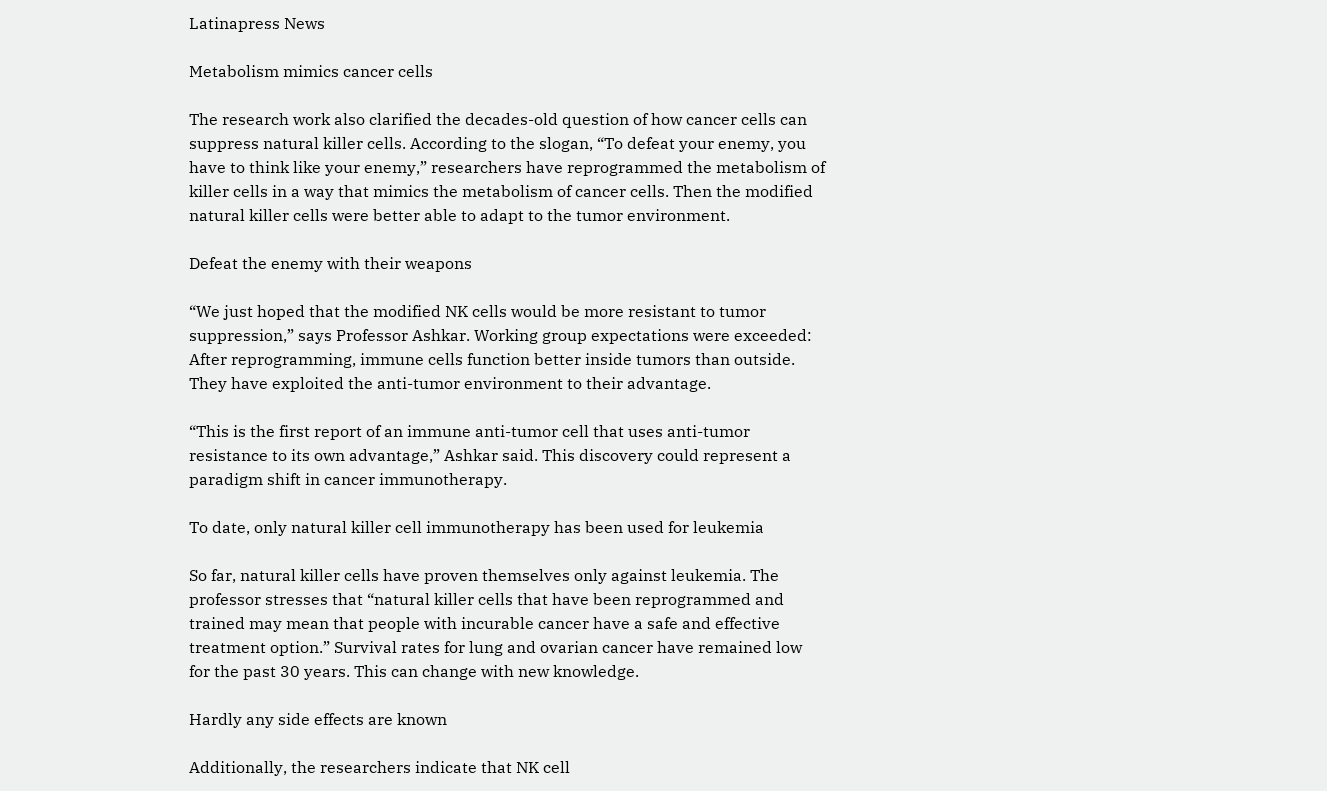Latinapress News

Metabolism mimics cancer cells

The research work also clarified the decades-old question of how cancer cells can suppress natural killer cells. According to the slogan, “To defeat your enemy, you have to think like your enemy,” researchers have reprogrammed the metabolism of killer cells in a way that mimics the metabolism of cancer cells. Then the modified natural killer cells were better able to adapt to the tumor environment.

Defeat the enemy with their weapons

“We just hoped that the modified NK cells would be more resistant to tumor suppression,” says Professor Ashkar. Working group expectations were exceeded: After reprogramming, immune cells function better inside tumors than outside. They have exploited the anti-tumor environment to their advantage.

“This is the first report of an immune anti-tumor cell that uses anti-tumor resistance to its own advantage,” Ashkar said. This discovery could represent a paradigm shift in cancer immunotherapy.

To date, only natural killer cell immunotherapy has been used for leukemia

So far, natural killer cells have proven themselves only against leukemia. The professor stresses that “natural killer cells that have been reprogrammed and trained may mean that people with incurable cancer have a safe and effective treatment option.” Survival rates for lung and ovarian cancer have remained low for the past 30 years. This can change with new knowledge.

Hardly any side effects are known

Additionally, the researchers indicate that NK cell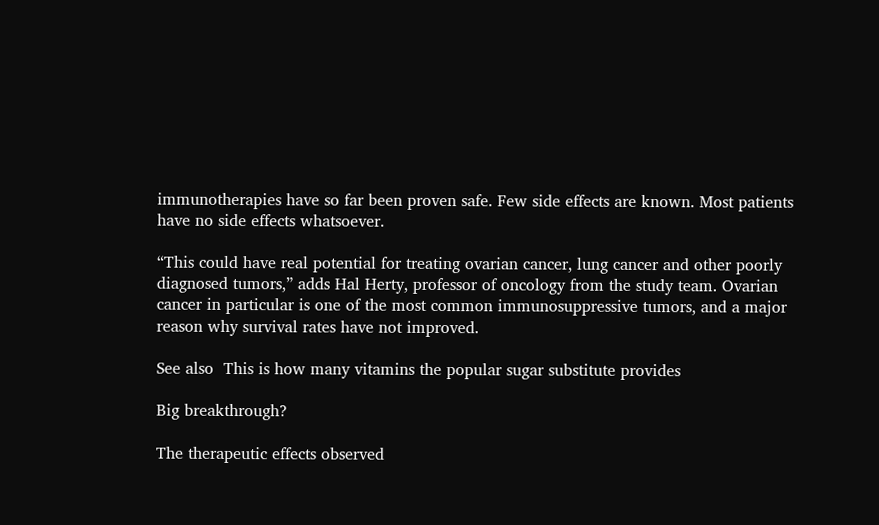immunotherapies have so far been proven safe. Few side effects are known. Most patients have no side effects whatsoever.

“This could have real potential for treating ovarian cancer, lung cancer and other poorly diagnosed tumors,” adds Hal Herty, professor of oncology from the study team. Ovarian cancer in particular is one of the most common immunosuppressive tumors, and a major reason why survival rates have not improved.

See also  This is how many vitamins the popular sugar substitute provides

Big breakthrough?

The therapeutic effects observed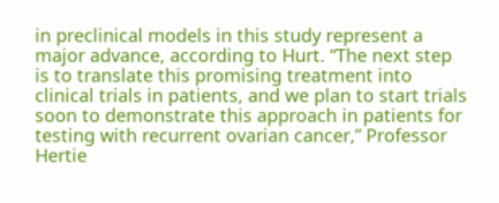in preclinical models in this study represent a major advance, according to Hurt. “The next step is to translate this promising treatment into clinical trials in patients, and we plan to start trials soon to demonstrate this approach in patients for testing with recurrent ovarian cancer,” Professor Hertie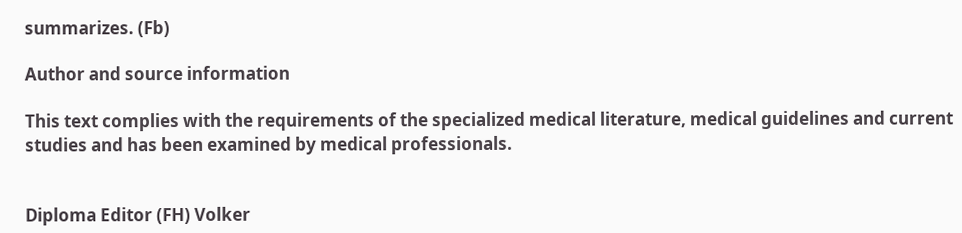summarizes. (Fb)

Author and source information

This text complies with the requirements of the specialized medical literature, medical guidelines and current studies and has been examined by medical professionals.


Diploma Editor (FH) Volker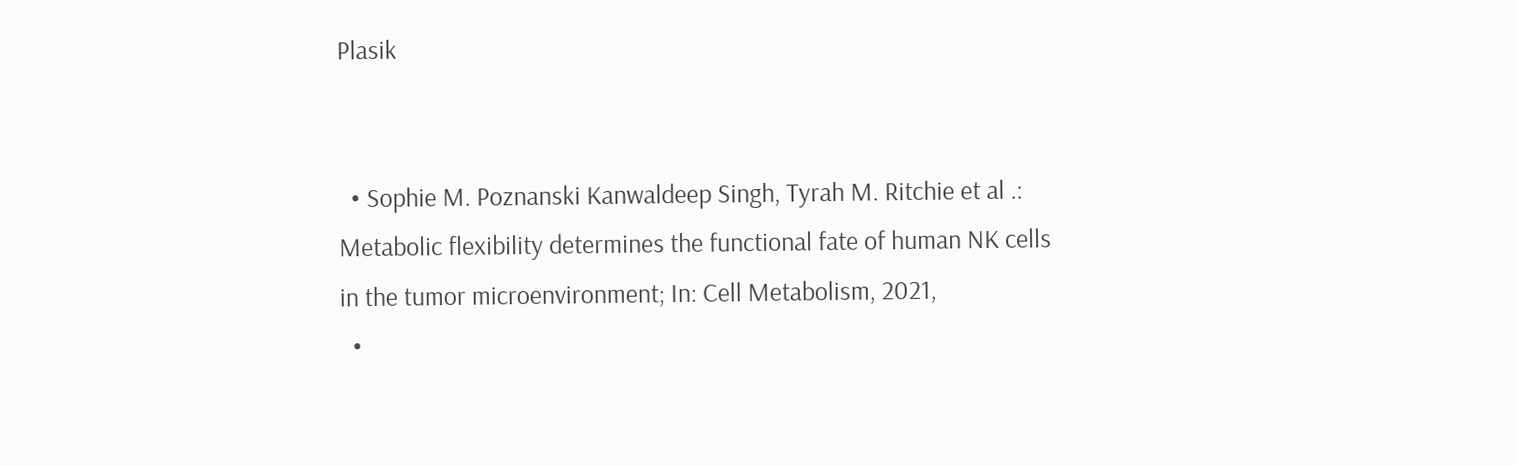Plasik


  • Sophie M. Poznanski Kanwaldeep Singh, Tyrah M. Ritchie et al .: Metabolic flexibility determines the functional fate of human NK cells in the tumor microenvironment; In: Cell Metabolism, 2021,
  •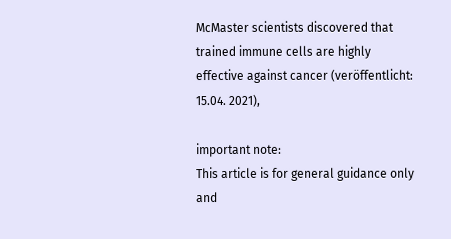McMaster scientists discovered that trained immune cells are highly effective against cancer (veröffentlicht: 15.04. 2021),

important note:
This article is for general guidance only and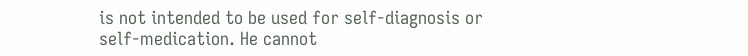is not intended to be used for self-diagnosis or self-medication. He cannot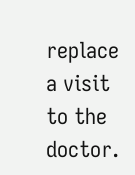replace a visit to the doctor.